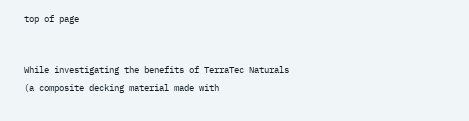top of page


While investigating the benefits of TerraTec Naturals (a composite decking material made with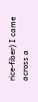rice-fiber) I came across a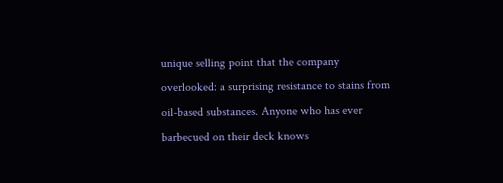unique selling point that the company overlooked: a surprising resistance to stains from oil-based substances. Anyone who has ever barbecued on their deck knows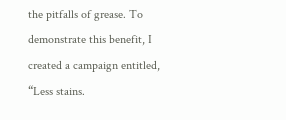the pitfalls of grease. To demonstrate this benefit, I created a campaign entitled, “Less stains.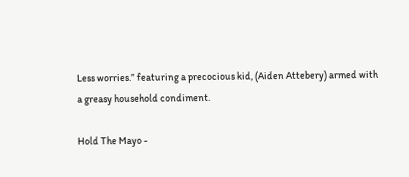Less worries.” featuring a precocious kid, (Aiden Attebery) armed with a greasy household condiment.

Hold The Mayo -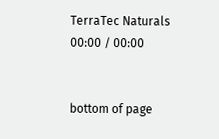TerraTec Naturals
00:00 / 00:00


bottom of page